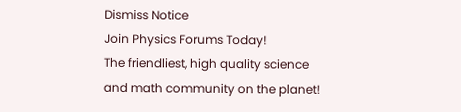Dismiss Notice
Join Physics Forums Today!
The friendliest, high quality science and math community on the planet!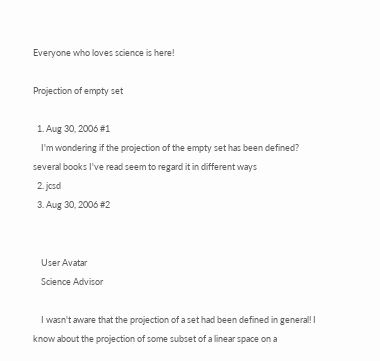Everyone who loves science is here!

Projection of empty set

  1. Aug 30, 2006 #1
    I'm wondering if the projection of the empty set has been defined? several books I've read seem to regard it in different ways
  2. jcsd
  3. Aug 30, 2006 #2


    User Avatar
    Science Advisor

    I wasn't aware that the projection of a set had been defined in general! I know about the projection of some subset of a linear space on a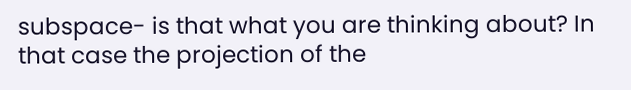subspace- is that what you are thinking about? In that case the projection of the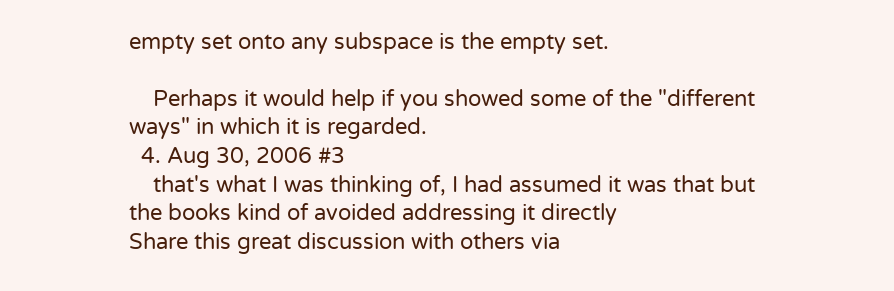empty set onto any subspace is the empty set.

    Perhaps it would help if you showed some of the "different ways" in which it is regarded.
  4. Aug 30, 2006 #3
    that's what I was thinking of, I had assumed it was that but the books kind of avoided addressing it directly
Share this great discussion with others via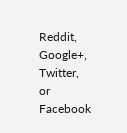Reddit, Google+, Twitter, or Facebook